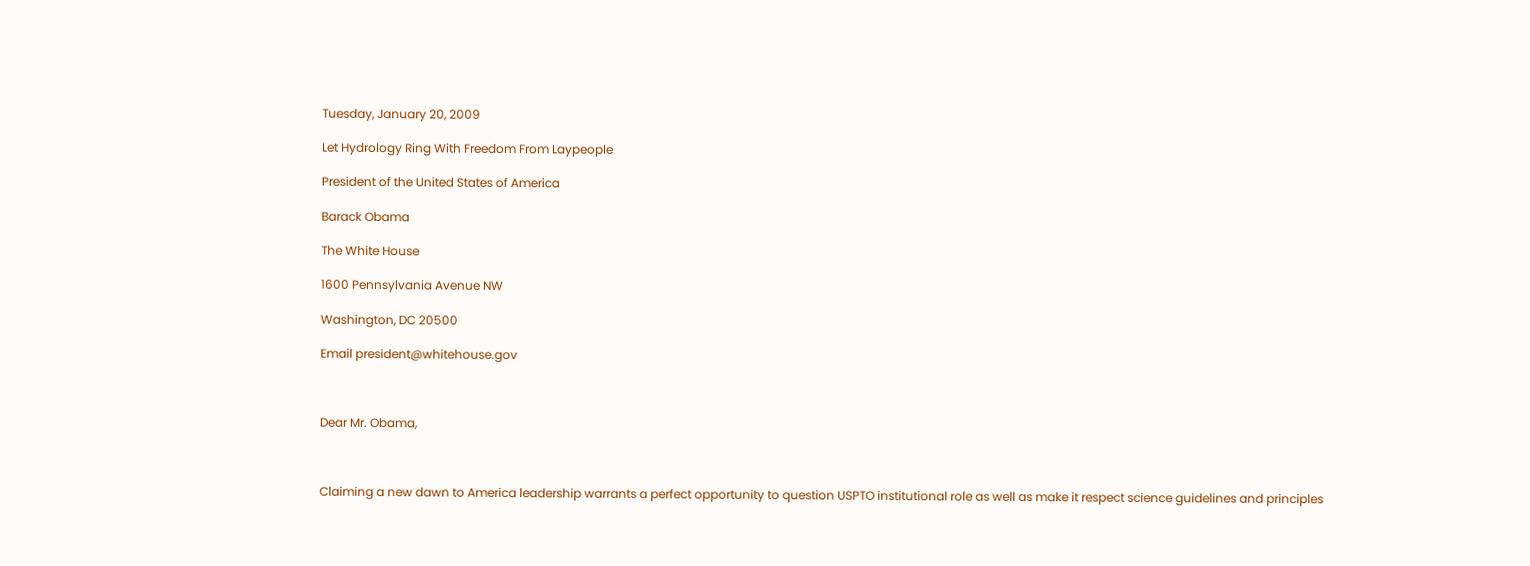Tuesday, January 20, 2009

Let Hydrology Ring With Freedom From Laypeople

President of the United States of America

Barack Obama

The White House

1600 Pennsylvania Avenue NW

Washington, DC 20500

Email president@whitehouse.gov



Dear Mr. Obama,



Claiming a new dawn to America leadership warrants a perfect opportunity to question USPTO institutional role as well as make it respect science guidelines and principles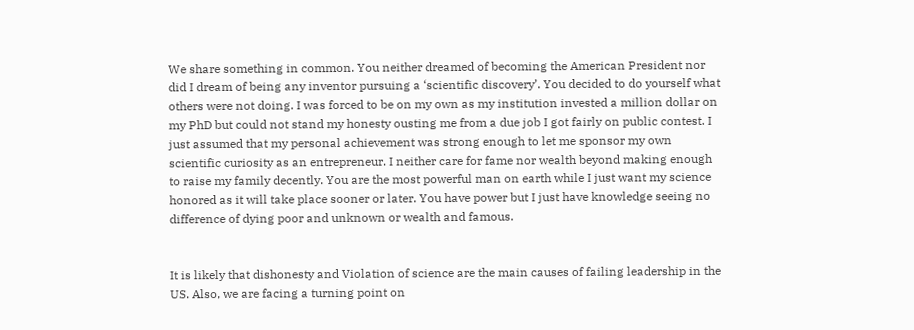We share something in common. You neither dreamed of becoming the American President nor did I dream of being any inventor pursuing a ‘scientific discovery’. You decided to do yourself what others were not doing. I was forced to be on my own as my institution invested a million dollar on my PhD but could not stand my honesty ousting me from a due job I got fairly on public contest. I just assumed that my personal achievement was strong enough to let me sponsor my own scientific curiosity as an entrepreneur. I neither care for fame nor wealth beyond making enough to raise my family decently. You are the most powerful man on earth while I just want my science honored as it will take place sooner or later. You have power but I just have knowledge seeing no difference of dying poor and unknown or wealth and famous.


It is likely that dishonesty and Violation of science are the main causes of failing leadership in the US. Also, we are facing a turning point on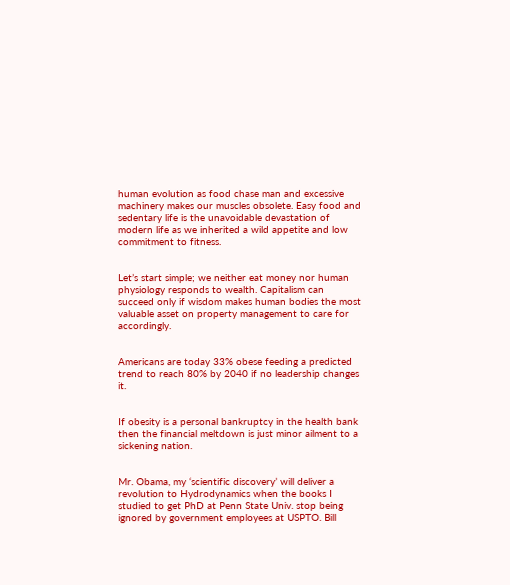human evolution as food chase man and excessive machinery makes our muscles obsolete. Easy food and sedentary life is the unavoidable devastation of modern life as we inherited a wild appetite and low commitment to fitness.


Let’s start simple; we neither eat money nor human physiology responds to wealth. Capitalism can succeed only if wisdom makes human bodies the most valuable asset on property management to care for accordingly.


Americans are today 33% obese feeding a predicted trend to reach 80% by 2040 if no leadership changes it.


If obesity is a personal bankruptcy in the health bank then the financial meltdown is just minor ailment to a sickening nation.


Mr. Obama, my ‘scientific discovery’ will deliver a revolution to Hydrodynamics when the books I studied to get PhD at Penn State Univ. stop being ignored by government employees at USPTO. Bill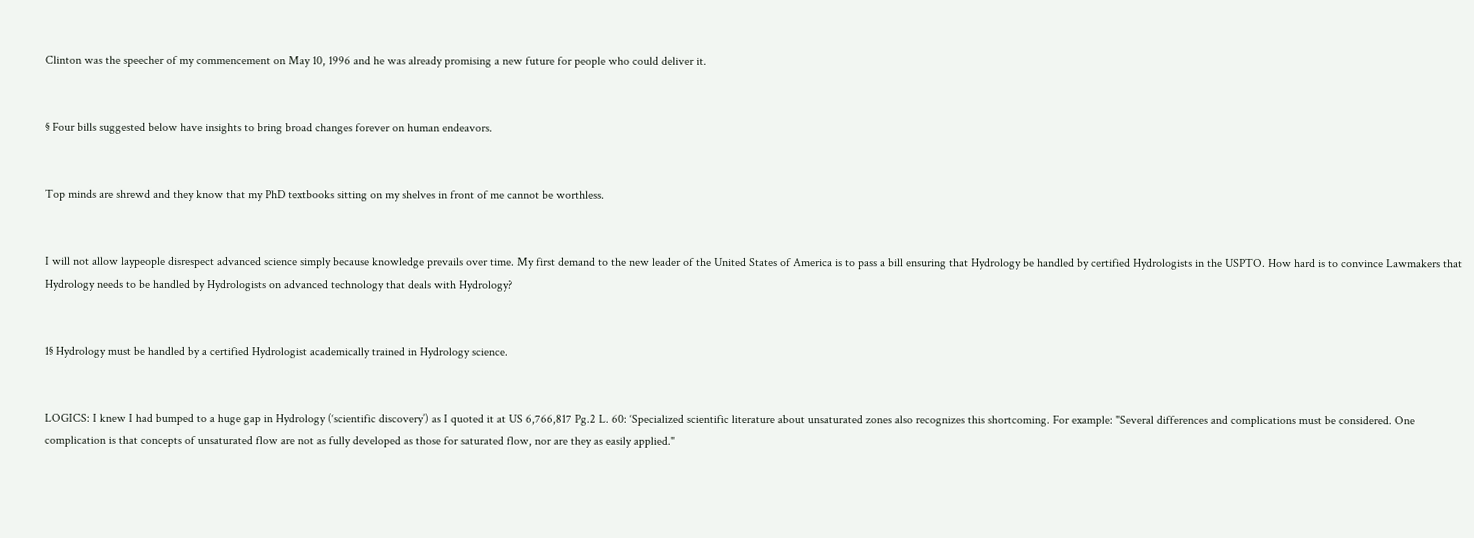Clinton was the speecher of my commencement on May 10, 1996 and he was already promising a new future for people who could deliver it.


§ Four bills suggested below have insights to bring broad changes forever on human endeavors.


Top minds are shrewd and they know that my PhD textbooks sitting on my shelves in front of me cannot be worthless.


I will not allow laypeople disrespect advanced science simply because knowledge prevails over time. My first demand to the new leader of the United States of America is to pass a bill ensuring that Hydrology be handled by certified Hydrologists in the USPTO. How hard is to convince Lawmakers that Hydrology needs to be handled by Hydrologists on advanced technology that deals with Hydrology?


1§ Hydrology must be handled by a certified Hydrologist academically trained in Hydrology science.


LOGICS: I knew I had bumped to a huge gap in Hydrology (‘scientific discovery’) as I quoted it at US 6,766,817 Pg.2 L. 60: ‘Specialized scientific literature about unsaturated zones also recognizes this shortcoming. For example: "Several differences and complications must be considered. One complication is that concepts of unsaturated flow are not as fully developed as those for saturated flow, nor are they as easily applied."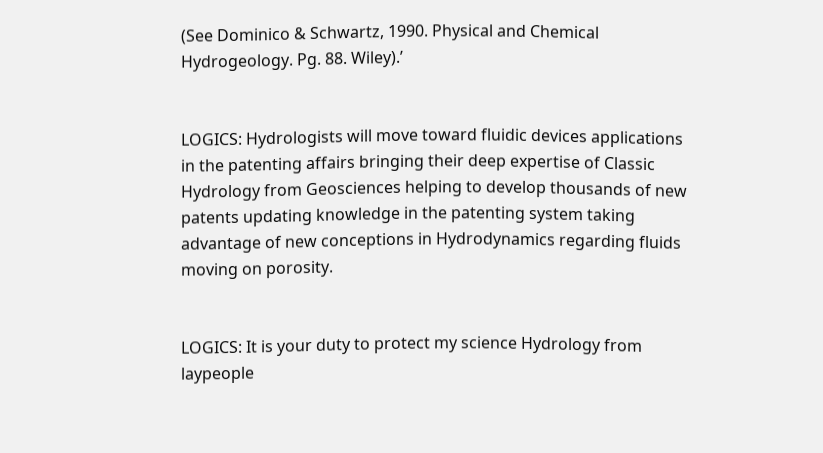(See Dominico & Schwartz, 1990. Physical and Chemical Hydrogeology. Pg. 88. Wiley).’


LOGICS: Hydrologists will move toward fluidic devices applications in the patenting affairs bringing their deep expertise of Classic Hydrology from Geosciences helping to develop thousands of new patents updating knowledge in the patenting system taking advantage of new conceptions in Hydrodynamics regarding fluids moving on porosity.


LOGICS: It is your duty to protect my science Hydrology from laypeople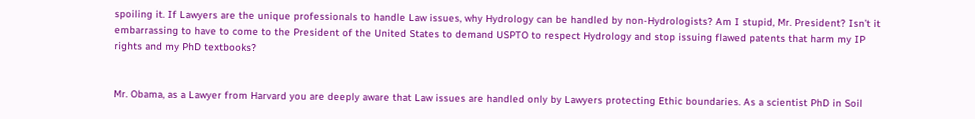spoiling it. If Lawyers are the unique professionals to handle Law issues, why Hydrology can be handled by non-Hydrologists? Am I stupid, Mr. President? Isn’t it embarrassing to have to come to the President of the United States to demand USPTO to respect Hydrology and stop issuing flawed patents that harm my IP rights and my PhD textbooks?


Mr. Obama, as a Lawyer from Harvard you are deeply aware that Law issues are handled only by Lawyers protecting Ethic boundaries. As a scientist PhD in Soil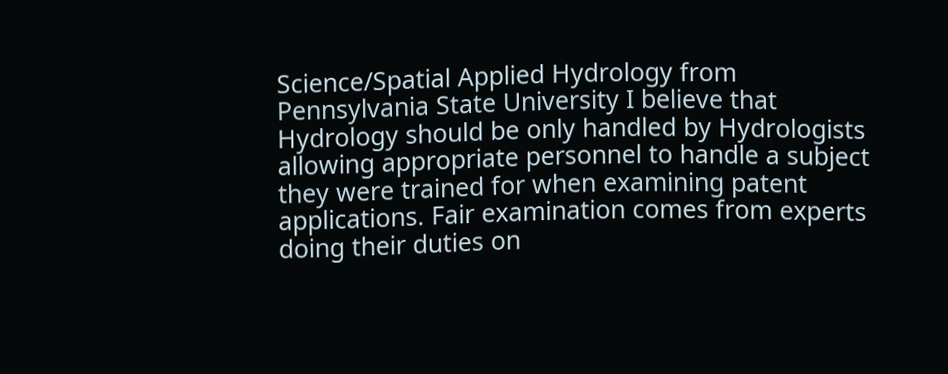Science/Spatial Applied Hydrology from Pennsylvania State University I believe that Hydrology should be only handled by Hydrologists allowing appropriate personnel to handle a subject they were trained for when examining patent applications. Fair examination comes from experts doing their duties on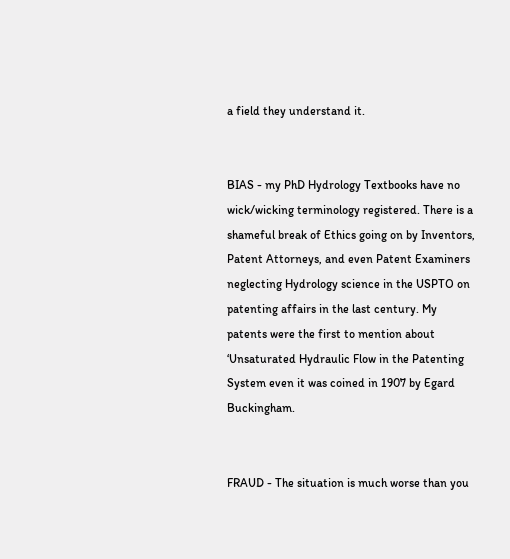a field they understand it.


BIAS - my PhD Hydrology Textbooks have no wick/wicking terminology registered. There is a shameful break of Ethics going on by Inventors, Patent Attorneys, and even Patent Examiners neglecting Hydrology science in the USPTO on patenting affairs in the last century. My patents were the first to mention about ‘Unsaturated Hydraulic Flow in the Patenting System even it was coined in 1907 by Egard Buckingham.


FRAUD - The situation is much worse than you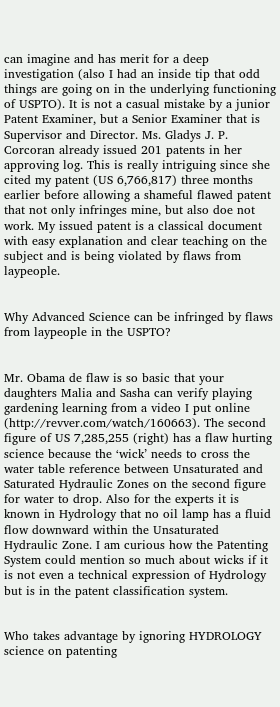can imagine and has merit for a deep investigation (also I had an inside tip that odd things are going on in the underlying functioning of USPTO). It is not a casual mistake by a junior Patent Examiner, but a Senior Examiner that is Supervisor and Director. Ms. Gladys J. P. Corcoran already issued 201 patents in her approving log. This is really intriguing since she cited my patent (US 6,766,817) three months earlier before allowing a shameful flawed patent that not only infringes mine, but also doe not work. My issued patent is a classical document with easy explanation and clear teaching on the subject and is being violated by flaws from laypeople.


Why Advanced Science can be infringed by flaws from laypeople in the USPTO?


Mr. Obama de flaw is so basic that your daughters Malia and Sasha can verify playing gardening learning from a video I put online (http://revver.com/watch/160663). The second figure of US 7,285,255 (right) has a flaw hurting science because the ‘wick’ needs to cross the water table reference between Unsaturated and Saturated Hydraulic Zones on the second figure for water to drop. Also for the experts it is known in Hydrology that no oil lamp has a fluid flow downward within the Unsaturated Hydraulic Zone. I am curious how the Patenting System could mention so much about wicks if it is not even a technical expression of Hydrology but is in the patent classification system.


Who takes advantage by ignoring HYDROLOGY science on patenting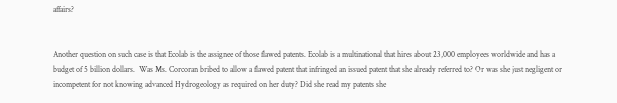affairs?


Another question on such case is that Ecolab is the assignee of those flawed patents. Ecolab is a multinational that hires about 23,000 employees worldwide and has a budget of 5 billion dollars.  Was Ms. Corcoran bribed to allow a flawed patent that infringed an issued patent that she already referred to? Or was she just negligent or incompetent for not knowing advanced Hydrogeology as required on her duty? Did she read my patents she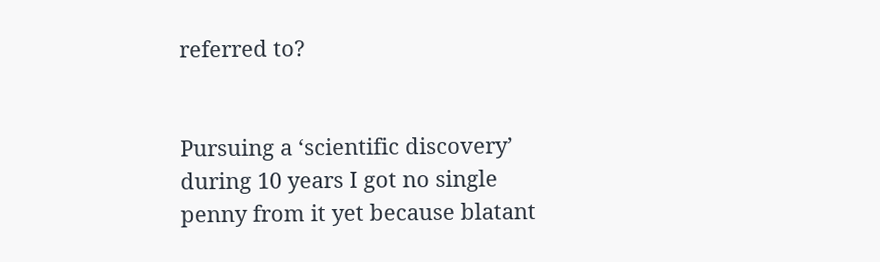referred to?


Pursuing a ‘scientific discovery’ during 10 years I got no single penny from it yet because blatant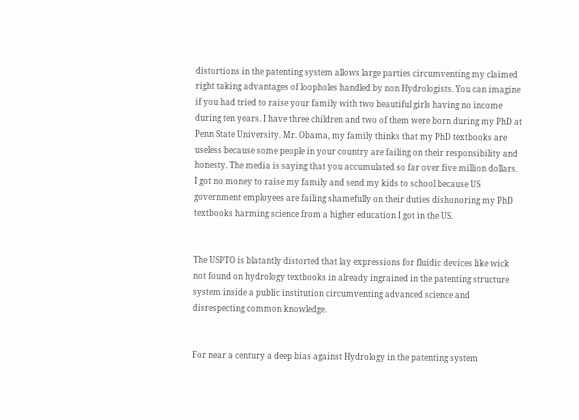distortions in the patenting system allows large parties circumventing my claimed right taking advantages of loopholes handled by non Hydrologists. You can imagine if you had tried to raise your family with two beautiful girls having no income during ten years. I have three children and two of them were born during my PhD at Penn State University. Mr. Obama, my family thinks that my PhD textbooks are useless because some people in your country are failing on their responsibility and honesty. The media is saying that you accumulated so far over five million dollars. I got no money to raise my family and send my kids to school because US government employees are failing shamefully on their duties dishonoring my PhD textbooks harming science from a higher education I got in the US.


The USPTO is blatantly distorted that lay expressions for fluidic devices like wick not found on hydrology textbooks in already ingrained in the patenting structure system inside a public institution circumventing advanced science and disrespecting common knowledge.


For near a century a deep bias against Hydrology in the patenting system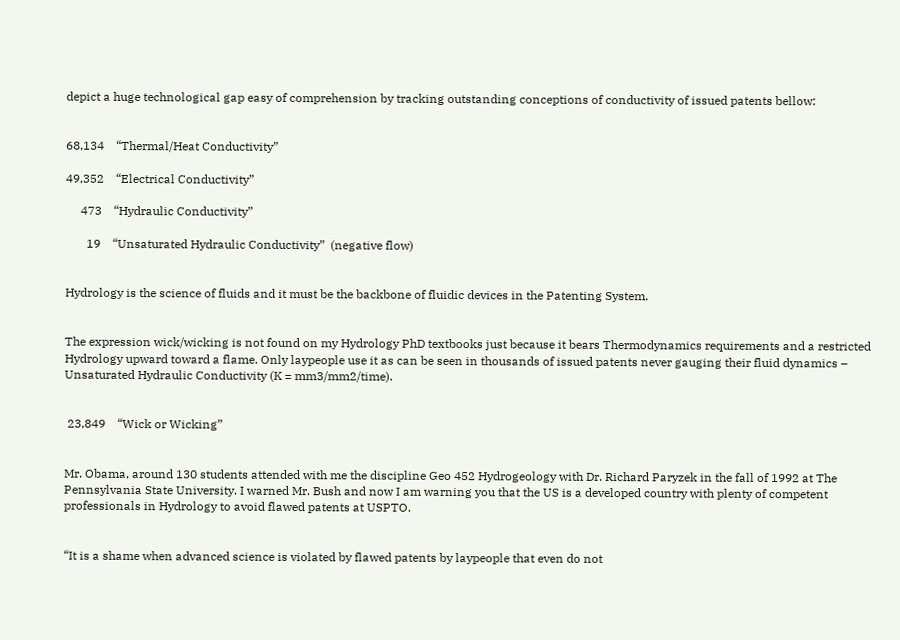depict a huge technological gap easy of comprehension by tracking outstanding conceptions of conductivity of issued patents bellow:


68,134    “Thermal/Heat Conductivity”

49,352    “Electrical Conductivity”

     473    “Hydraulic Conductivity”

       19    “Unsaturated Hydraulic Conductivity”  (negative flow)


Hydrology is the science of fluids and it must be the backbone of fluidic devices in the Patenting System.


The expression wick/wicking is not found on my Hydrology PhD textbooks just because it bears Thermodynamics requirements and a restricted Hydrology upward toward a flame. Only laypeople use it as can be seen in thousands of issued patents never gauging their fluid dynamics – Unsaturated Hydraulic Conductivity (K = mm3/mm2/time).


 23,849    “Wick or Wicking”


Mr. Obama, around 130 students attended with me the discipline Geo 452 Hydrogeology with Dr. Richard Paryzek in the fall of 1992 at The Pennsylvania State University. I warned Mr. Bush and now I am warning you that the US is a developed country with plenty of competent professionals in Hydrology to avoid flawed patents at USPTO.


“It is a shame when advanced science is violated by flawed patents by laypeople that even do not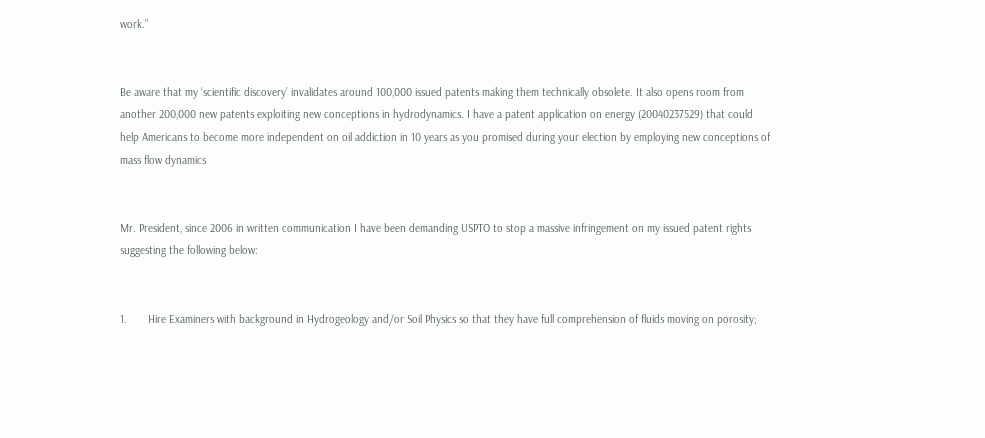work.”


Be aware that my ‘scientific discovery’ invalidates around 100,000 issued patents making them technically obsolete. It also opens room from another 200,000 new patents exploiting new conceptions in hydrodynamics. I have a patent application on energy (20040237529) that could help Americans to become more independent on oil addiction in 10 years as you promised during your election by employing new conceptions of mass flow dynamics


Mr. President, since 2006 in written communication I have been demanding USPTO to stop a massive infringement on my issued patent rights suggesting the following below:


1.       Hire Examiners with background in Hydrogeology and/or Soil Physics so that they have full comprehension of fluids moving on porosity;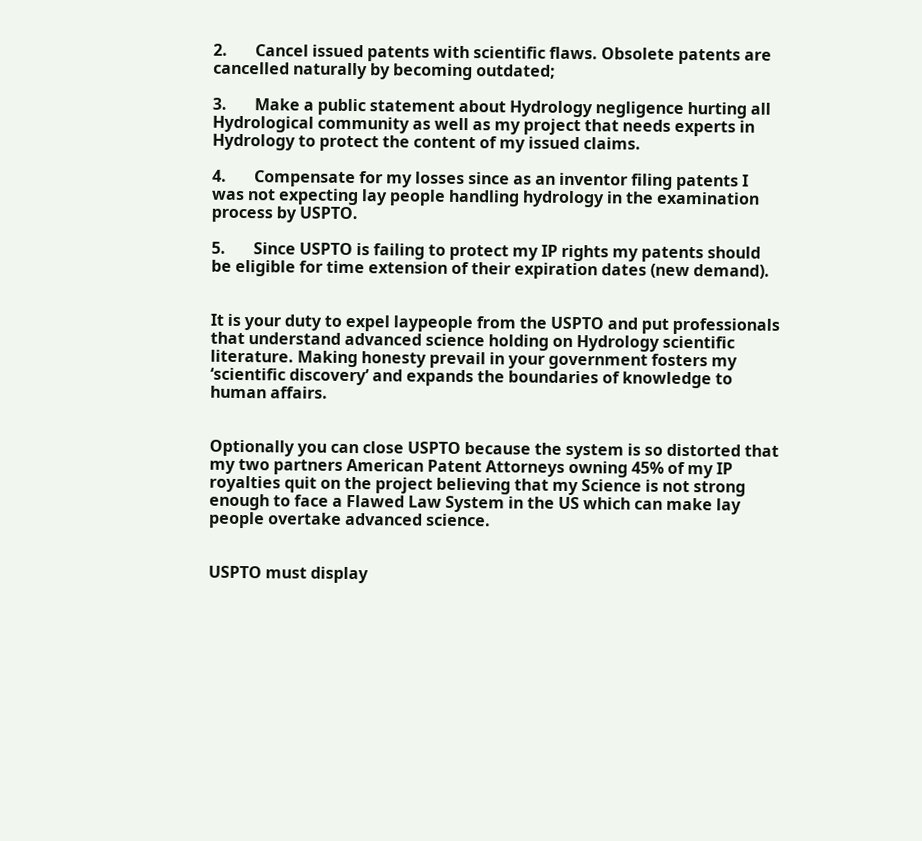2.       Cancel issued patents with scientific flaws. Obsolete patents are cancelled naturally by becoming outdated;

3.       Make a public statement about Hydrology negligence hurting all Hydrological community as well as my project that needs experts in Hydrology to protect the content of my issued claims.

4.       Compensate for my losses since as an inventor filing patents I was not expecting lay people handling hydrology in the examination process by USPTO.

5.       Since USPTO is failing to protect my IP rights my patents should be eligible for time extension of their expiration dates (new demand).


It is your duty to expel laypeople from the USPTO and put professionals that understand advanced science holding on Hydrology scientific literature. Making honesty prevail in your government fosters my ‘scientific discovery’ and expands the boundaries of knowledge to human affairs.


Optionally you can close USPTO because the system is so distorted that my two partners American Patent Attorneys owning 45% of my IP royalties quit on the project believing that my Science is not strong enough to face a Flawed Law System in the US which can make lay people overtake advanced science.


USPTO must display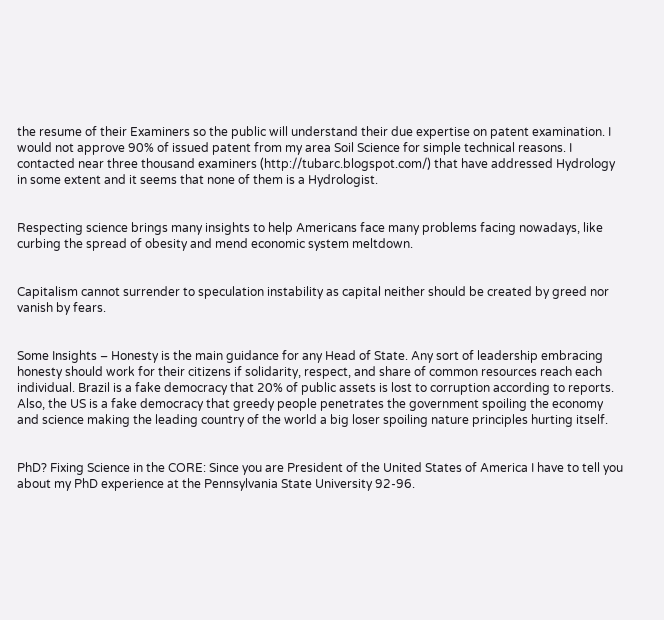the resume of their Examiners so the public will understand their due expertise on patent examination. I would not approve 90% of issued patent from my area Soil Science for simple technical reasons. I contacted near three thousand examiners (http://tubarc.blogspot.com/) that have addressed Hydrology in some extent and it seems that none of them is a Hydrologist.


Respecting science brings many insights to help Americans face many problems facing nowadays, like curbing the spread of obesity and mend economic system meltdown.


Capitalism cannot surrender to speculation instability as capital neither should be created by greed nor vanish by fears.


Some Insights – Honesty is the main guidance for any Head of State. Any sort of leadership embracing honesty should work for their citizens if solidarity, respect, and share of common resources reach each individual. Brazil is a fake democracy that 20% of public assets is lost to corruption according to reports. Also, the US is a fake democracy that greedy people penetrates the government spoiling the economy and science making the leading country of the world a big loser spoiling nature principles hurting itself.


PhD? Fixing Science in the CORE: Since you are President of the United States of America I have to tell you about my PhD experience at the Pennsylvania State University 92-96.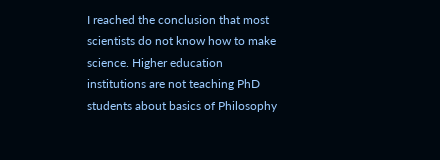I reached the conclusion that most scientists do not know how to make science. Higher education institutions are not teaching PhD students about basics of Philosophy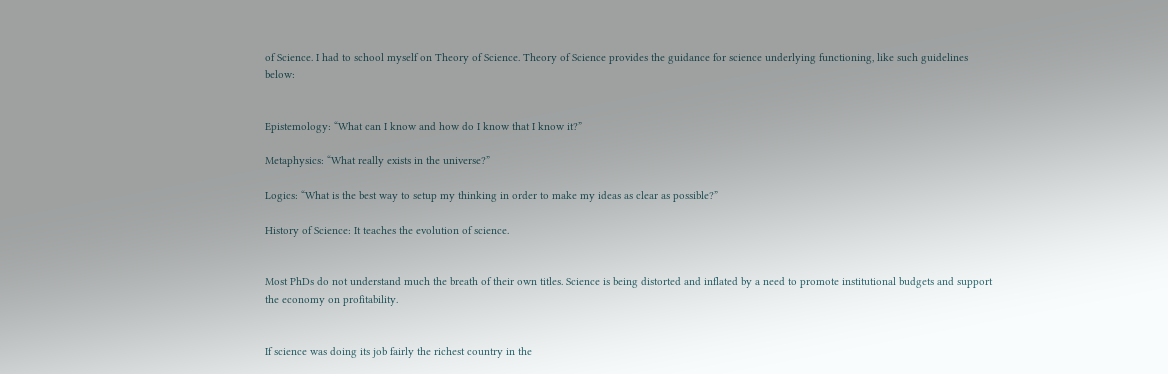of Science. I had to school myself on Theory of Science. Theory of Science provides the guidance for science underlying functioning, like such guidelines below:


Epistemology: “What can I know and how do I know that I know it?”

Metaphysics: “What really exists in the universe?”

Logics: “What is the best way to setup my thinking in order to make my ideas as clear as possible?”

History of Science: It teaches the evolution of science.


Most PhDs do not understand much the breath of their own titles. Science is being distorted and inflated by a need to promote institutional budgets and support the economy on profitability.


If science was doing its job fairly the richest country in the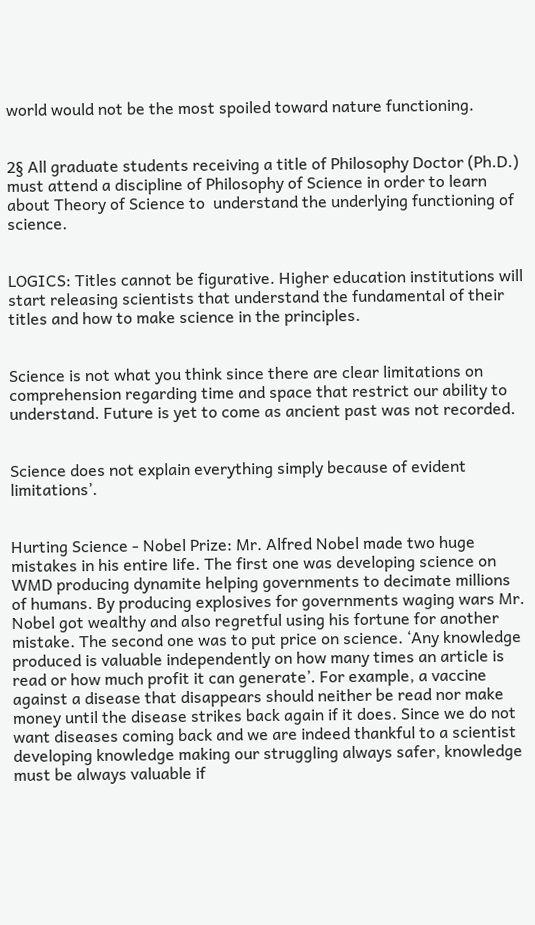world would not be the most spoiled toward nature functioning.


2§ All graduate students receiving a title of Philosophy Doctor (Ph.D.) must attend a discipline of Philosophy of Science in order to learn about Theory of Science to  understand the underlying functioning of science.


LOGICS: Titles cannot be figurative. Higher education institutions will start releasing scientists that understand the fundamental of their titles and how to make science in the principles.


Science is not what you think since there are clear limitations on comprehension regarding time and space that restrict our ability to understand. Future is yet to come as ancient past was not recorded.


Science does not explain everything simply because of evident limitations’.


Hurting Science - Nobel Prize: Mr. Alfred Nobel made two huge mistakes in his entire life. The first one was developing science on WMD producing dynamite helping governments to decimate millions of humans. By producing explosives for governments waging wars Mr. Nobel got wealthy and also regretful using his fortune for another mistake. The second one was to put price on science. ‘Any knowledge produced is valuable independently on how many times an article is read or how much profit it can generate’. For example, a vaccine against a disease that disappears should neither be read nor make money until the disease strikes back again if it does. Since we do not want diseases coming back and we are indeed thankful to a scientist developing knowledge making our struggling always safer, knowledge must be always valuable if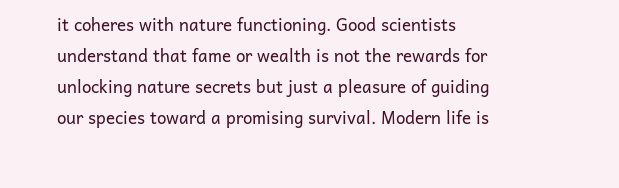it coheres with nature functioning. Good scientists understand that fame or wealth is not the rewards for unlocking nature secrets but just a pleasure of guiding our species toward a promising survival. Modern life is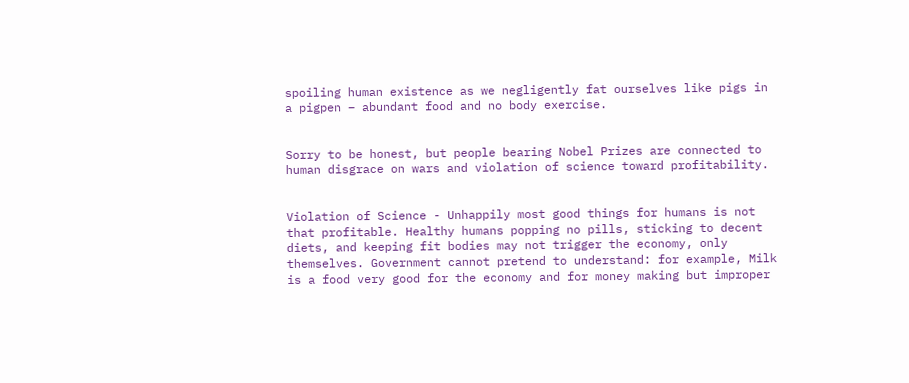spoiling human existence as we negligently fat ourselves like pigs in a pigpen – abundant food and no body exercise.


Sorry to be honest, but people bearing Nobel Prizes are connected to human disgrace on wars and violation of science toward profitability.


Violation of Science - Unhappily most good things for humans is not that profitable. Healthy humans popping no pills, sticking to decent diets, and keeping fit bodies may not trigger the economy, only themselves. Government cannot pretend to understand: for example, Milk is a food very good for the economy and for money making but improper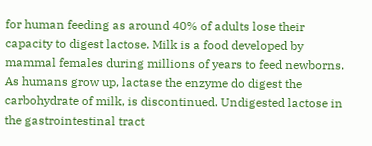for human feeding as around 40% of adults lose their capacity to digest lactose. Milk is a food developed by mammal females during millions of years to feed newborns. As humans grow up, lactase the enzyme do digest the carbohydrate of milk, is discontinued. Undigested lactose in the gastrointestinal tract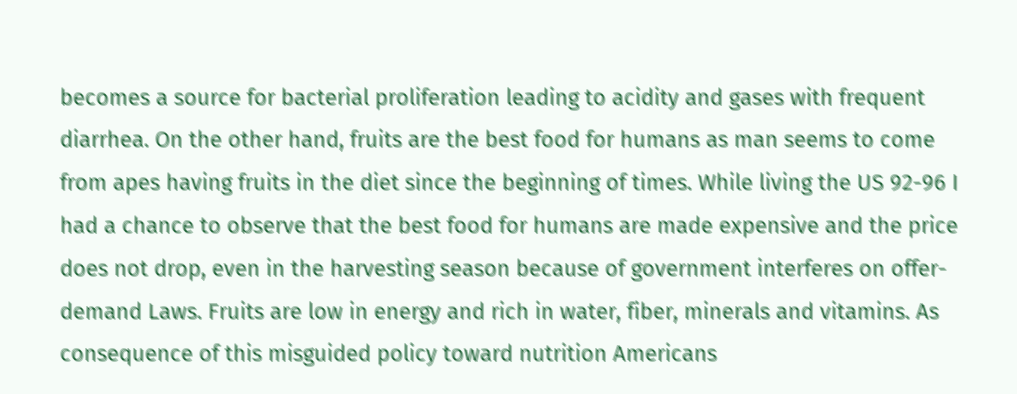becomes a source for bacterial proliferation leading to acidity and gases with frequent diarrhea. On the other hand, fruits are the best food for humans as man seems to come from apes having fruits in the diet since the beginning of times. While living the US 92-96 I had a chance to observe that the best food for humans are made expensive and the price does not drop, even in the harvesting season because of government interferes on offer-demand Laws. Fruits are low in energy and rich in water, fiber, minerals and vitamins. As consequence of this misguided policy toward nutrition Americans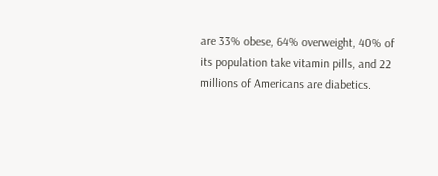are 33% obese, 64% overweight, 40% of its population take vitamin pills, and 22 millions of Americans are diabetics.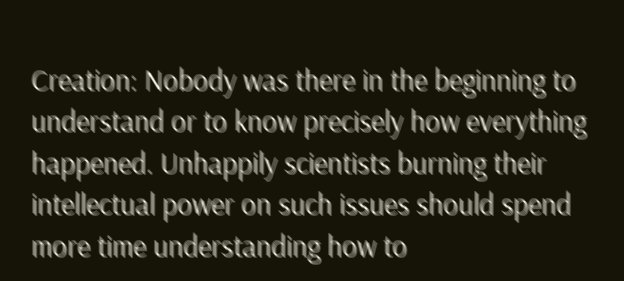Creation: Nobody was there in the beginning to understand or to know precisely how everything happened. Unhappily scientists burning their intellectual power on such issues should spend more time understanding how to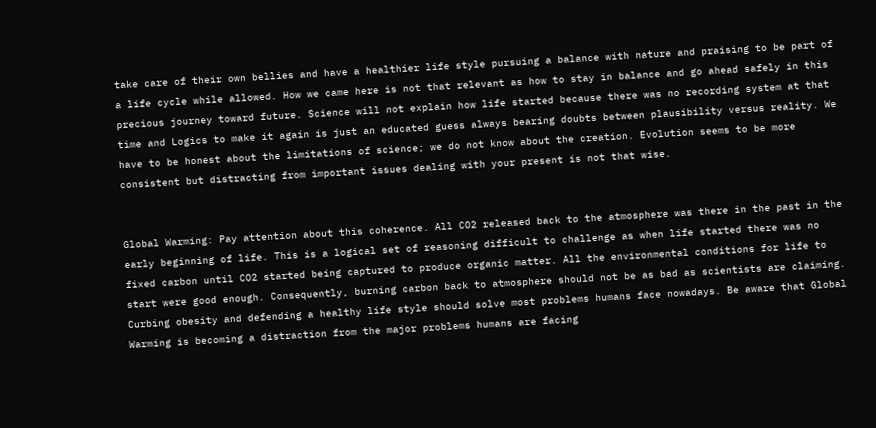take care of their own bellies and have a healthier life style pursuing a balance with nature and praising to be part of a life cycle while allowed. How we came here is not that relevant as how to stay in balance and go ahead safely in this precious journey toward future. Science will not explain how life started because there was no recording system at that time and Logics to make it again is just an educated guess always bearing doubts between plausibility versus reality. We have to be honest about the limitations of science; we do not know about the creation. Evolution seems to be more consistent but distracting from important issues dealing with your present is not that wise.


Global Warming: Pay attention about this coherence. All CO2 released back to the atmosphere was there in the past in the early beginning of life. This is a logical set of reasoning difficult to challenge as when life started there was no fixed carbon until CO2 started being captured to produce organic matter. All the environmental conditions for life to start were good enough. Consequently, burning carbon back to atmosphere should not be as bad as scientists are claiming. Curbing obesity and defending a healthy life style should solve most problems humans face nowadays. Be aware that Global Warming is becoming a distraction from the major problems humans are facing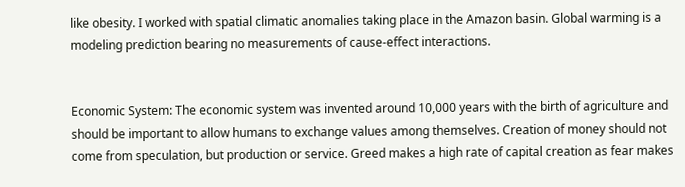like obesity. I worked with spatial climatic anomalies taking place in the Amazon basin. Global warming is a modeling prediction bearing no measurements of cause-effect interactions.


Economic System: The economic system was invented around 10,000 years with the birth of agriculture and should be important to allow humans to exchange values among themselves. Creation of money should not come from speculation, but production or service. Greed makes a high rate of capital creation as fear makes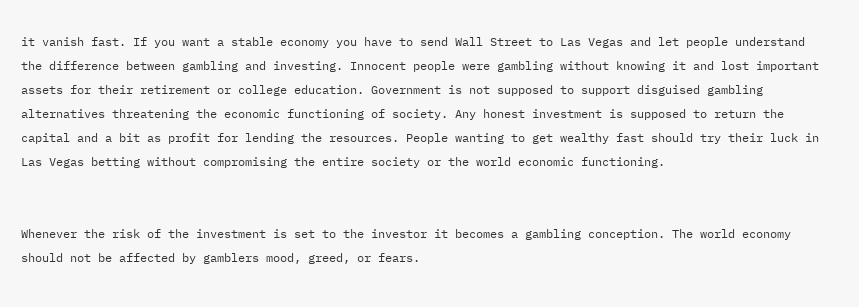it vanish fast. If you want a stable economy you have to send Wall Street to Las Vegas and let people understand the difference between gambling and investing. Innocent people were gambling without knowing it and lost important assets for their retirement or college education. Government is not supposed to support disguised gambling alternatives threatening the economic functioning of society. Any honest investment is supposed to return the capital and a bit as profit for lending the resources. People wanting to get wealthy fast should try their luck in Las Vegas betting without compromising the entire society or the world economic functioning.


Whenever the risk of the investment is set to the investor it becomes a gambling conception. The world economy should not be affected by gamblers mood, greed, or fears.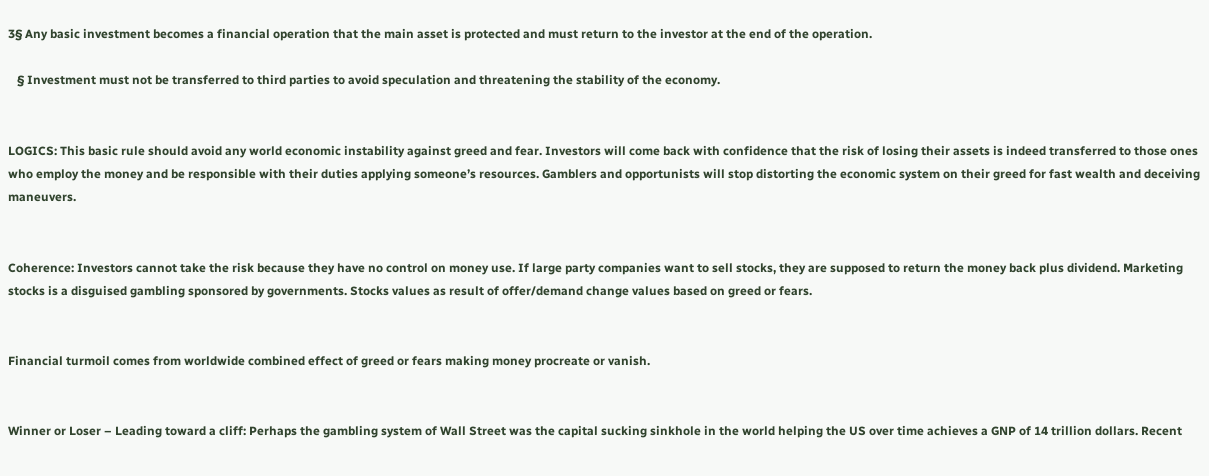3§ Any basic investment becomes a financial operation that the main asset is protected and must return to the investor at the end of the operation.

   § Investment must not be transferred to third parties to avoid speculation and threatening the stability of the economy.


LOGICS: This basic rule should avoid any world economic instability against greed and fear. Investors will come back with confidence that the risk of losing their assets is indeed transferred to those ones who employ the money and be responsible with their duties applying someone’s resources. Gamblers and opportunists will stop distorting the economic system on their greed for fast wealth and deceiving maneuvers.


Coherence: Investors cannot take the risk because they have no control on money use. If large party companies want to sell stocks, they are supposed to return the money back plus dividend. Marketing stocks is a disguised gambling sponsored by governments. Stocks values as result of offer/demand change values based on greed or fears.


Financial turmoil comes from worldwide combined effect of greed or fears making money procreate or vanish.


Winner or Loser – Leading toward a cliff: Perhaps the gambling system of Wall Street was the capital sucking sinkhole in the world helping the US over time achieves a GNP of 14 trillion dollars. Recent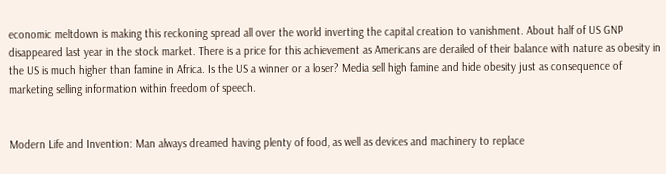economic meltdown is making this reckoning spread all over the world inverting the capital creation to vanishment. About half of US GNP disappeared last year in the stock market. There is a price for this achievement as Americans are derailed of their balance with nature as obesity in the US is much higher than famine in Africa. Is the US a winner or a loser? Media sell high famine and hide obesity just as consequence of marketing selling information within freedom of speech.


Modern Life and Invention: Man always dreamed having plenty of food, as well as devices and machinery to replace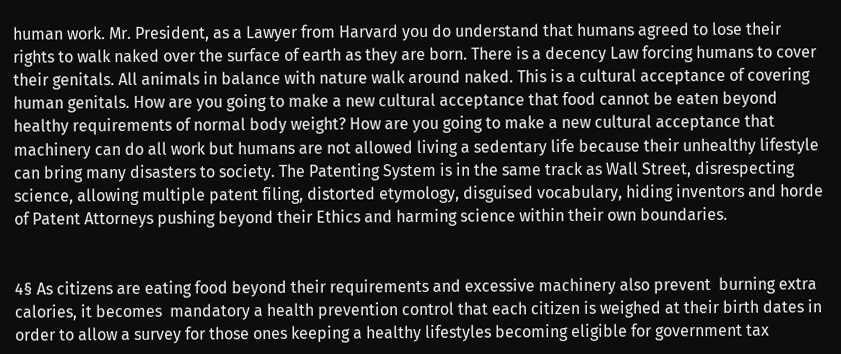human work. Mr. President, as a Lawyer from Harvard you do understand that humans agreed to lose their rights to walk naked over the surface of earth as they are born. There is a decency Law forcing humans to cover their genitals. All animals in balance with nature walk around naked. This is a cultural acceptance of covering human genitals. How are you going to make a new cultural acceptance that food cannot be eaten beyond healthy requirements of normal body weight? How are you going to make a new cultural acceptance that machinery can do all work but humans are not allowed living a sedentary life because their unhealthy lifestyle can bring many disasters to society. The Patenting System is in the same track as Wall Street, disrespecting science, allowing multiple patent filing, distorted etymology, disguised vocabulary, hiding inventors and horde of Patent Attorneys pushing beyond their Ethics and harming science within their own boundaries.


4§ As citizens are eating food beyond their requirements and excessive machinery also prevent  burning extra calories, it becomes  mandatory a health prevention control that each citizen is weighed at their birth dates in order to allow a survey for those ones keeping a healthy lifestyles becoming eligible for government tax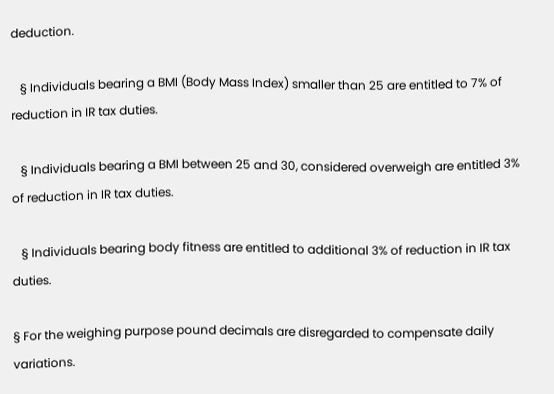deduction.

   § Individuals bearing a BMI (Body Mass Index) smaller than 25 are entitled to 7% of reduction in IR tax duties.

   § Individuals bearing a BMI between 25 and 30, considered overweigh are entitled 3% of reduction in IR tax duties.

   § Individuals bearing body fitness are entitled to additional 3% of reduction in IR tax duties.

§ For the weighing purpose pound decimals are disregarded to compensate daily variations.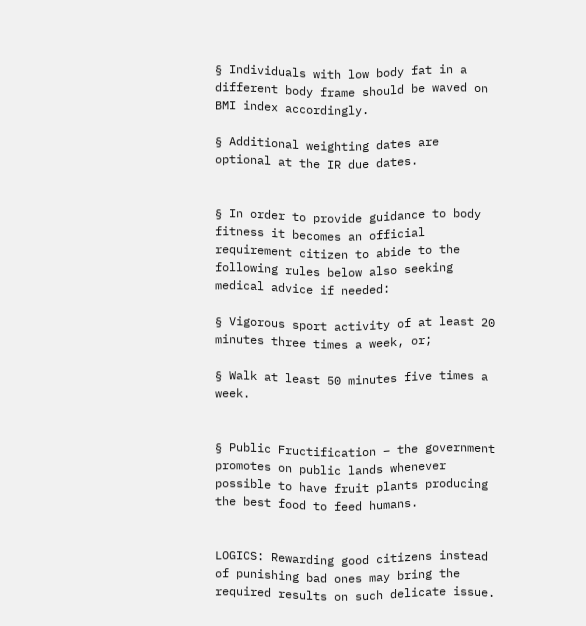§ Individuals with low body fat in a different body frame should be waved on BMI index accordingly.

§ Additional weighting dates are optional at the IR due dates.


§ In order to provide guidance to body fitness it becomes an official requirement citizen to abide to the following rules below also seeking medical advice if needed:

§ Vigorous sport activity of at least 20 minutes three times a week, or;

§ Walk at least 50 minutes five times a week.


§ Public Fructification – the government promotes on public lands whenever possible to have fruit plants producing the best food to feed humans.


LOGICS: Rewarding good citizens instead of punishing bad ones may bring the required results on such delicate issue.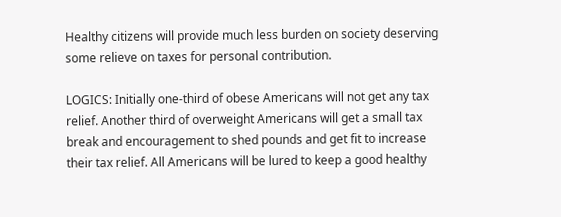Healthy citizens will provide much less burden on society deserving some relieve on taxes for personal contribution.

LOGICS: Initially one-third of obese Americans will not get any tax relief. Another third of overweight Americans will get a small tax break and encouragement to shed pounds and get fit to increase their tax relief. All Americans will be lured to keep a good healthy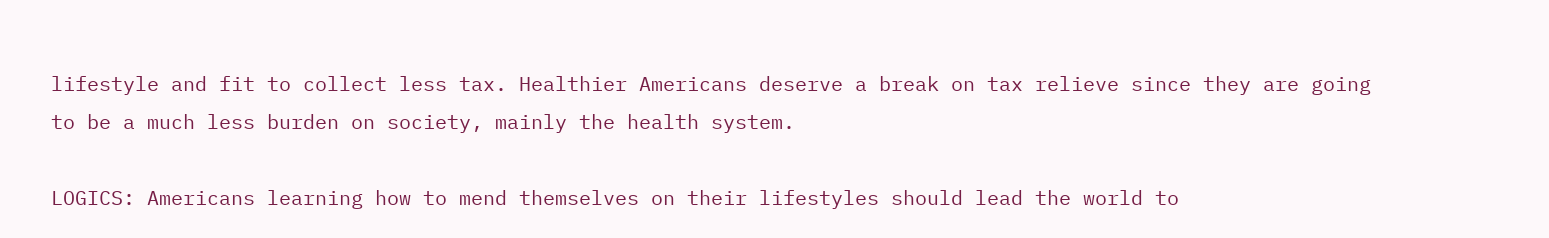lifestyle and fit to collect less tax. Healthier Americans deserve a break on tax relieve since they are going to be a much less burden on society, mainly the health system.

LOGICS: Americans learning how to mend themselves on their lifestyles should lead the world to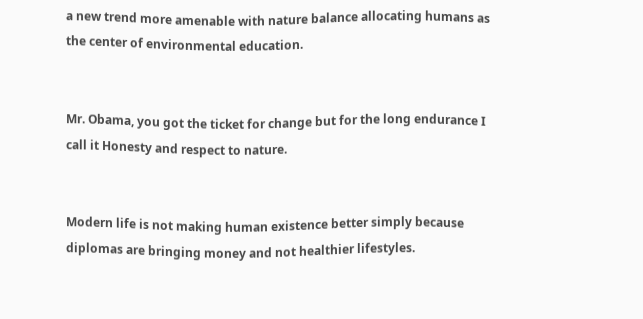a new trend more amenable with nature balance allocating humans as the center of environmental education.


Mr. Obama, you got the ticket for change but for the long endurance I call it Honesty and respect to nature.


Modern life is not making human existence better simply because diplomas are bringing money and not healthier lifestyles.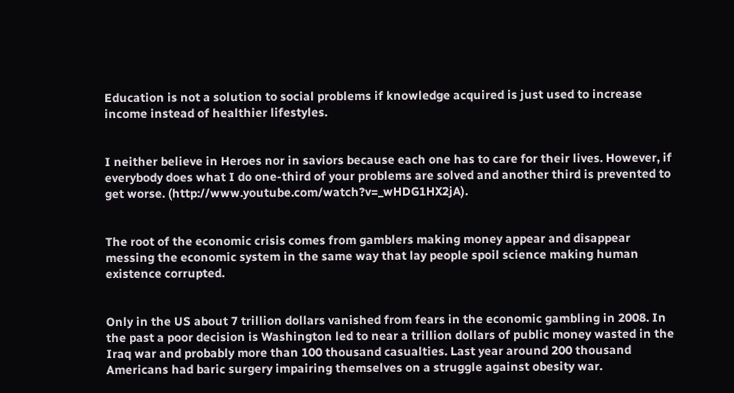Education is not a solution to social problems if knowledge acquired is just used to increase income instead of healthier lifestyles.


I neither believe in Heroes nor in saviors because each one has to care for their lives. However, if everybody does what I do one-third of your problems are solved and another third is prevented to get worse. (http://www.youtube.com/watch?v=_wHDG1HX2jA).


The root of the economic crisis comes from gamblers making money appear and disappear messing the economic system in the same way that lay people spoil science making human existence corrupted.


Only in the US about 7 trillion dollars vanished from fears in the economic gambling in 2008. In the past a poor decision is Washington led to near a trillion dollars of public money wasted in the Iraq war and probably more than 100 thousand casualties. Last year around 200 thousand Americans had baric surgery impairing themselves on a struggle against obesity war.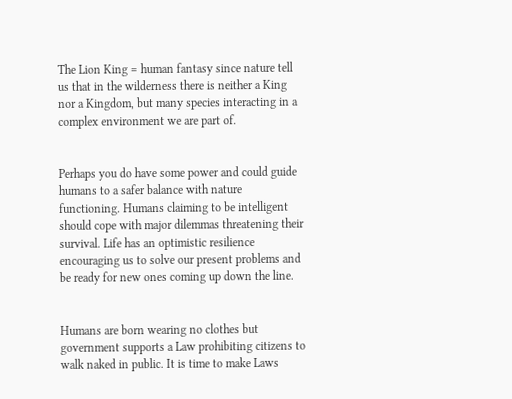The Lion King = human fantasy since nature tell us that in the wilderness there is neither a King nor a Kingdom, but many species interacting in a complex environment we are part of.


Perhaps you do have some power and could guide humans to a safer balance with nature functioning. Humans claiming to be intelligent should cope with major dilemmas threatening their survival. Life has an optimistic resilience encouraging us to solve our present problems and be ready for new ones coming up down the line.


Humans are born wearing no clothes but government supports a Law prohibiting citizens to walk naked in public. It is time to make Laws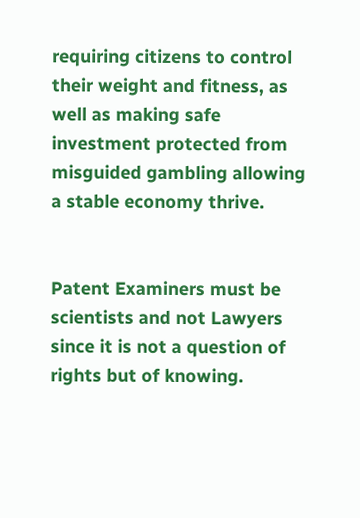requiring citizens to control their weight and fitness, as well as making safe investment protected from misguided gambling allowing a stable economy thrive.


Patent Examiners must be scientists and not Lawyers since it is not a question of rights but of knowing.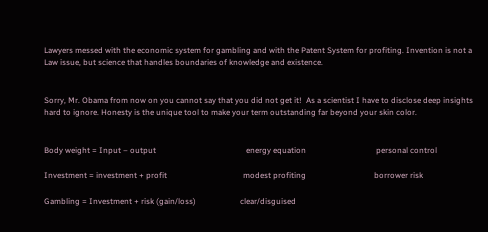Lawyers messed with the economic system for gambling and with the Patent System for profiting. Invention is not a Law issue, but science that handles boundaries of knowledge and existence.


Sorry, Mr. Obama from now on you cannot say that you did not get it!  As a scientist I have to disclose deep insights hard to ignore. Honesty is the unique tool to make your term outstanding far beyond your skin color.


Body weight = Input – output                                             energy equation                                   personal control

Investment = investment + profit                                      modest profiting                                  borrower risk

Gambling = Investment + risk (gain/loss)                      clear/disguised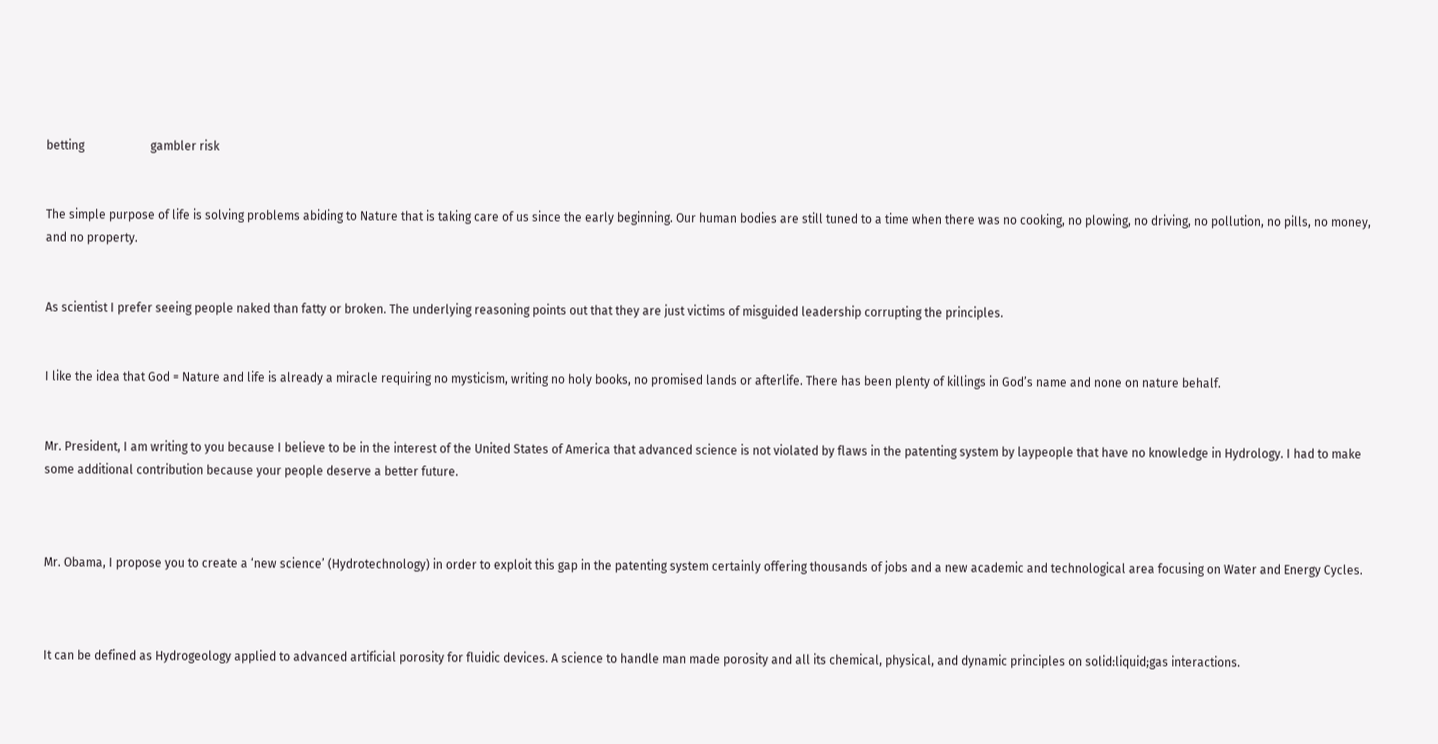betting                      gambler risk


The simple purpose of life is solving problems abiding to Nature that is taking care of us since the early beginning. Our human bodies are still tuned to a time when there was no cooking, no plowing, no driving, no pollution, no pills, no money, and no property.


As scientist I prefer seeing people naked than fatty or broken. The underlying reasoning points out that they are just victims of misguided leadership corrupting the principles.


I like the idea that God = Nature and life is already a miracle requiring no mysticism, writing no holy books, no promised lands or afterlife. There has been plenty of killings in God’s name and none on nature behalf.


Mr. President, I am writing to you because I believe to be in the interest of the United States of America that advanced science is not violated by flaws in the patenting system by laypeople that have no knowledge in Hydrology. I had to make some additional contribution because your people deserve a better future.



Mr. Obama, I propose you to create a ‘new science’ (Hydrotechnology) in order to exploit this gap in the patenting system certainly offering thousands of jobs and a new academic and technological area focusing on Water and Energy Cycles.



It can be defined as Hydrogeology applied to advanced artificial porosity for fluidic devices. A science to handle man made porosity and all its chemical, physical, and dynamic principles on solid:liquid;gas interactions.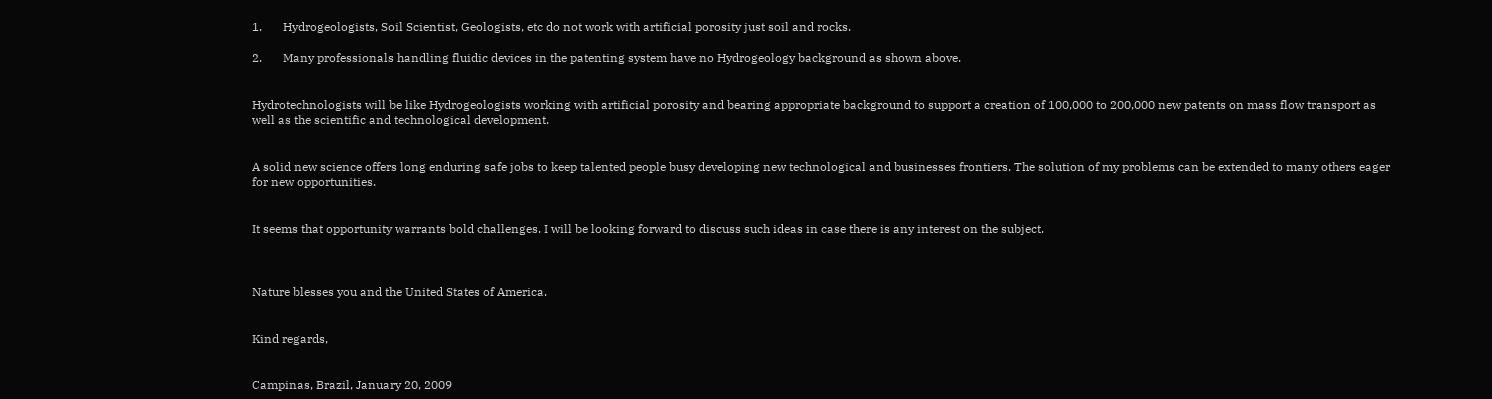1.       Hydrogeologists, Soil Scientist, Geologists, etc do not work with artificial porosity just soil and rocks.

2.       Many professionals handling fluidic devices in the patenting system have no Hydrogeology background as shown above.


Hydrotechnologists will be like Hydrogeologists working with artificial porosity and bearing appropriate background to support a creation of 100,000 to 200,000 new patents on mass flow transport as well as the scientific and technological development.


A solid new science offers long enduring safe jobs to keep talented people busy developing new technological and businesses frontiers. The solution of my problems can be extended to many others eager for new opportunities.


It seems that opportunity warrants bold challenges. I will be looking forward to discuss such ideas in case there is any interest on the subject.



Nature blesses you and the United States of America.


Kind regards,


Campinas, Brazil, January 20, 2009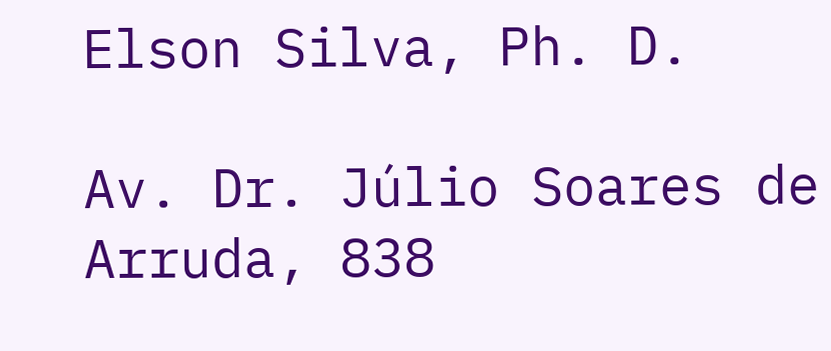Elson Silva, Ph. D.

Av. Dr. Júlio Soares de Arruda, 838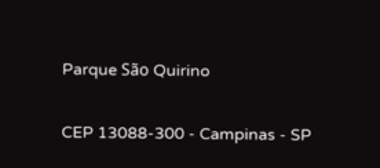Parque São Quirino

CEP 13088-300 - Campinas - SP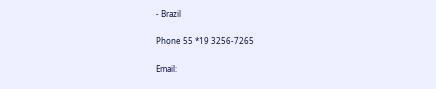- Brazil

Phone 55 *19 3256-7265

Email: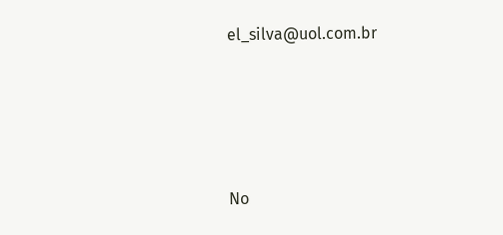el_silva@uol.com.br




No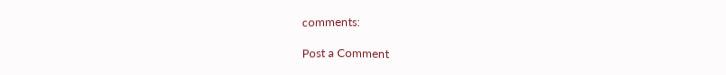comments:

Post a Comment